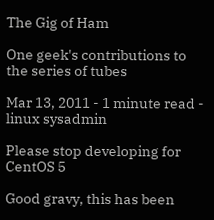The Gig of Ham

One geek's contributions to the series of tubes

Mar 13, 2011 - 1 minute read - linux sysadmin

Please stop developing for CentOS 5

Good gravy, this has been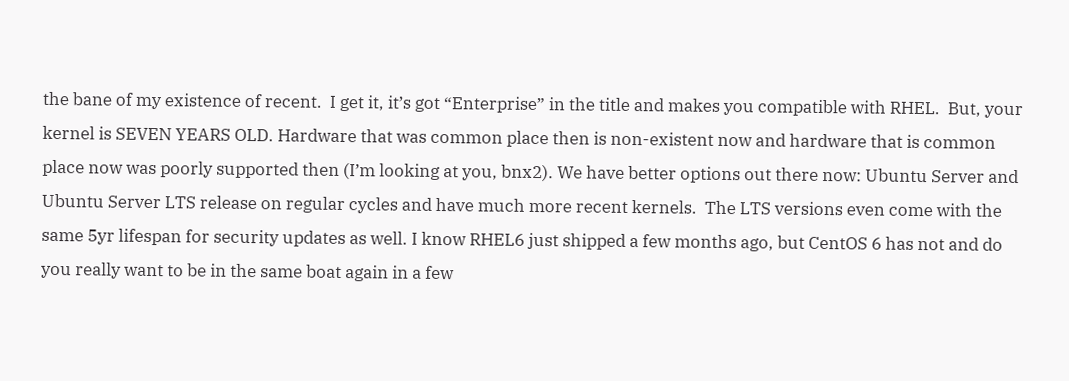the bane of my existence of recent.  I get it, it’s got “Enterprise” in the title and makes you compatible with RHEL.  But, your kernel is SEVEN YEARS OLD. Hardware that was common place then is non-existent now and hardware that is common place now was poorly supported then (I’m looking at you, bnx2). We have better options out there now: Ubuntu Server and Ubuntu Server LTS release on regular cycles and have much more recent kernels.  The LTS versions even come with the same 5yr lifespan for security updates as well. I know RHEL6 just shipped a few months ago, but CentOS 6 has not and do you really want to be in the same boat again in a few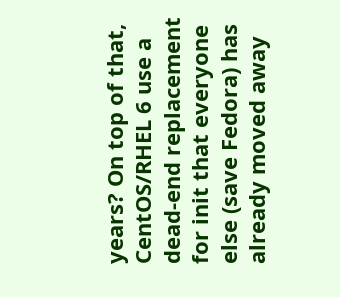years? On top of that, CentOS/RHEL 6 use a dead-end replacement for init that everyone else (save Fedora) has already moved away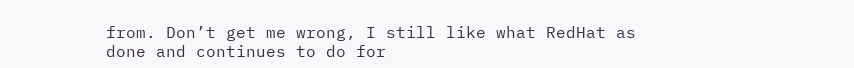from. Don’t get me wrong, I still like what RedHat as done and continues to do for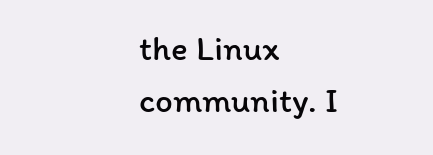the Linux community. I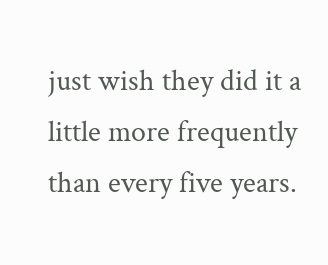just wish they did it a little more frequently than every five years.